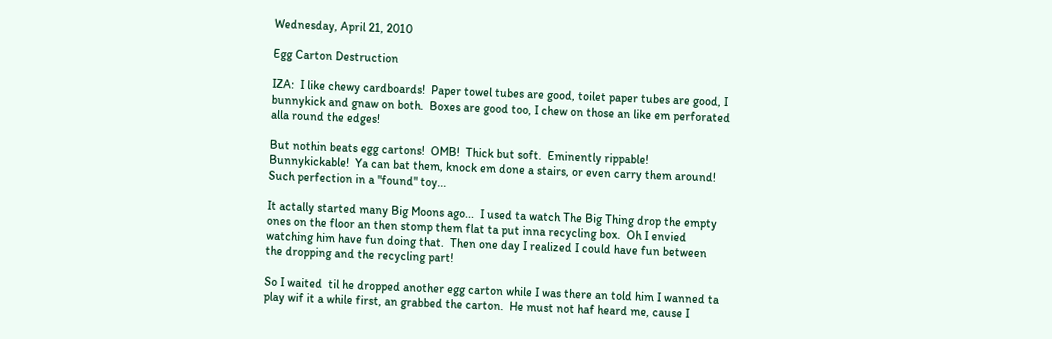Wednesday, April 21, 2010

Egg Carton Destruction

IZA:  I like chewy cardboards!  Paper towel tubes are good, toilet paper tubes are good, I bunnykick and gnaw on both.  Boxes are good too, I chew on those an like em perforated alla round the edges!

But nothin beats egg cartons!  OMB!  Thick but soft.  Eminently rippable!  Bunnykickable!  Ya can bat them, knock em done a stairs, or even carry them around!  Such perfection in a "found" toy...

It actally started many Big Moons ago...  I used ta watch The Big Thing drop the empty ones on the floor an then stomp them flat ta put inna recycling box.  Oh I envied watching him have fun doing that.  Then one day I realized I could have fun between the dropping and the recycling part!

So I waited  til he dropped another egg carton while I was there an told him I wanned ta play wif it a while first, an grabbed the carton.  He must not haf heard me, cause I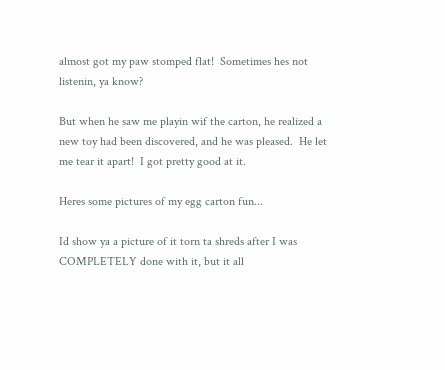almost got my paw stomped flat!  Sometimes hes not listenin, ya know?

But when he saw me playin wif the carton, he realized a new toy had been discovered, and he was pleased.  He let me tear it apart!  I got pretty good at it.

Heres some pictures of my egg carton fun...

Id show ya a picture of it torn ta shreds after I was COMPLETELY done with it, but it all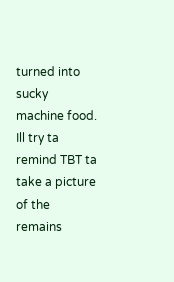turned into sucky machine food.  Ill try ta remind TBT ta take a picture of the remains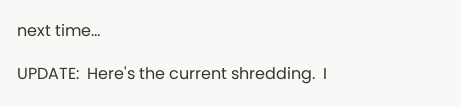next time...

UPDATE:  Here's the current shredding.  I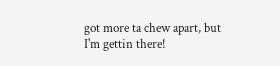got more ta chew apart, but I'm gettin there!